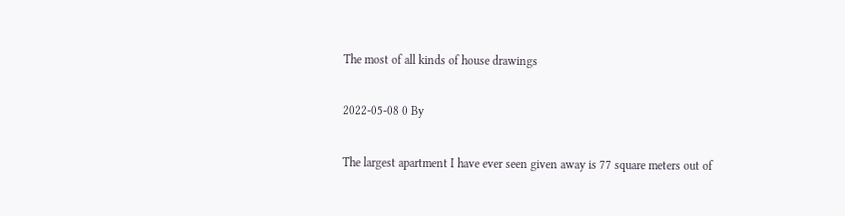The most of all kinds of house drawings

2022-05-08 0 By

The largest apartment I have ever seen given away is 77 square meters out of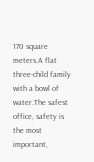170 square meters.A flat three-child family with a bowl of water.The safest office, safety is the most important,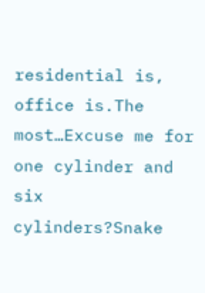residential is, office is.The most…Excuse me for one cylinder and six cylinders?Snake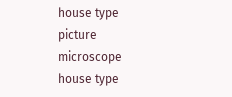house type picture microscope house type